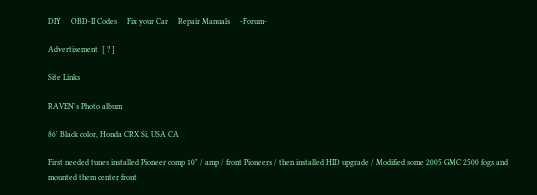DIY     OBD-II Codes     Fix your Car     Repair Manuals     -Forum-

Advertisement  [ ? ]

Site Links

RAVEN's Photo album

86' Black color, Honda CRX Si, USA CA

First needed tunes installed Pioneer comp 10" / amp / front Pioneers / then installed HID upgrade / Modified some 2005 GMC 2500 fogs and mounted them center front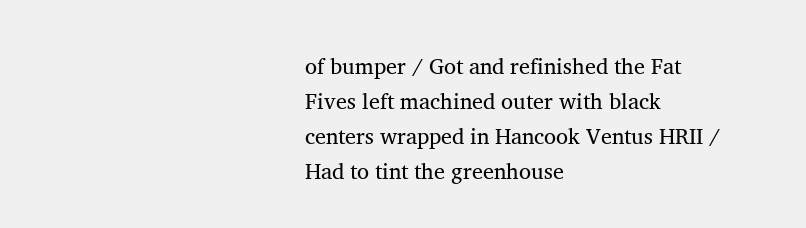of bumper / Got and refinished the Fat Fives left machined outer with black centers wrapped in Hancook Ventus HRII / Had to tint the greenhouse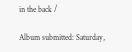in the back /

Album submitted: Saturday,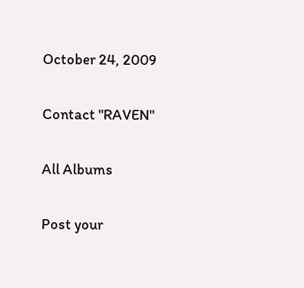October 24, 2009

Contact "RAVEN"

All Albums

Post your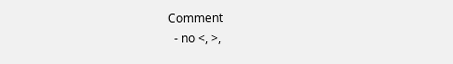Comment
  - no <, >,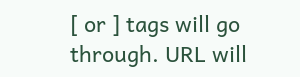[ or ] tags will go through. URL will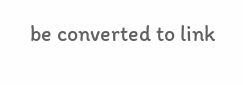be converted to link